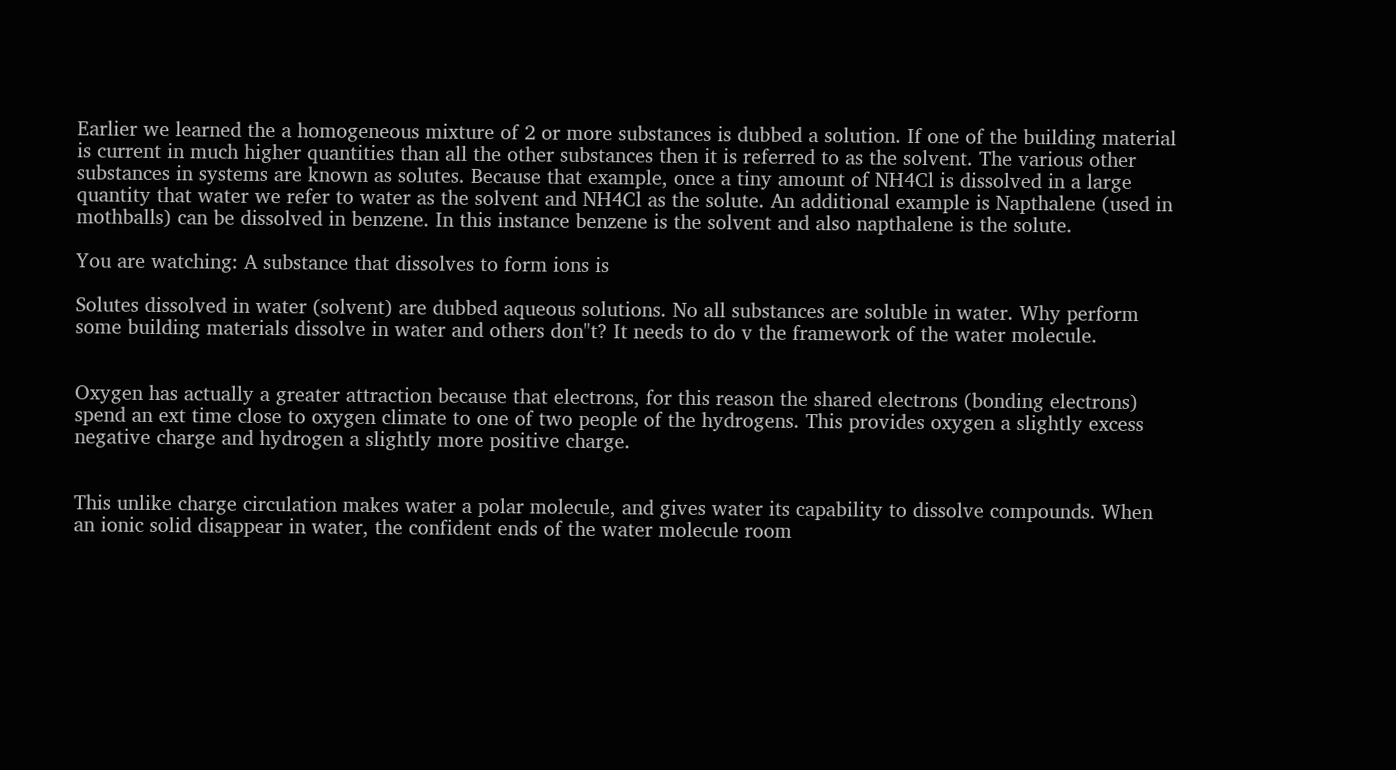Earlier we learned the a homogeneous mixture of 2 or more substances is dubbed a solution. If one of the building material is current in much higher quantities than all the other substances then it is referred to as the solvent. The various other substances in systems are known as solutes. Because that example, once a tiny amount of NH4Cl is dissolved in a large quantity that water we refer to water as the solvent and NH4Cl as the solute. An additional example is Napthalene (used in mothballs) can be dissolved in benzene. In this instance benzene is the solvent and also napthalene is the solute.

You are watching: A substance that dissolves to form ions is

Solutes dissolved in water (solvent) are dubbed aqueous solutions. No all substances are soluble in water. Why perform some building materials dissolve in water and others don"t? It needs to do v the framework of the water molecule.


Oxygen has actually a greater attraction because that electrons, for this reason the shared electrons (bonding electrons) spend an ext time close to oxygen climate to one of two people of the hydrogens. This provides oxygen a slightly excess negative charge and hydrogen a slightly more positive charge.


This unlike charge circulation makes water a polar molecule, and gives water its capability to dissolve compounds. When an ionic solid disappear in water, the confident ends of the water molecule room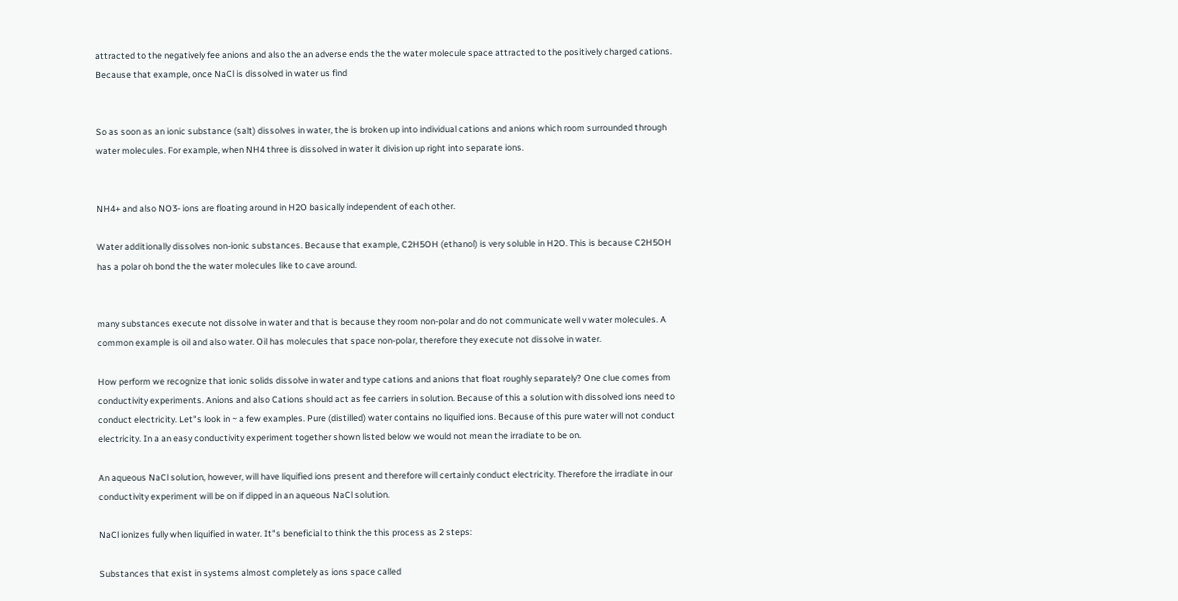attracted to the negatively fee anions and also the an adverse ends the the water molecule space attracted to the positively charged cations. Because that example, once NaCl is dissolved in water us find


So as soon as an ionic substance (salt) dissolves in water, the is broken up into individual cations and anions which room surrounded through water molecules. For example, when NH4 three is dissolved in water it division up right into separate ions.


NH4+ and also NO3- ions are floating around in H2O basically independent of each other.

Water additionally dissolves non-ionic substances. Because that example, C2H5OH (ethanol) is very soluble in H2O. This is because C2H5OH has a polar oh bond the the water molecules like to cave around.


many substances execute not dissolve in water and that is because they room non-polar and do not communicate well v water molecules. A common example is oil and also water. Oil has molecules that space non-polar, therefore they execute not dissolve in water.

How perform we recognize that ionic solids dissolve in water and type cations and anions that float roughly separately? One clue comes from conductivity experiments. Anions and also Cations should act as fee carriers in solution. Because of this a solution with dissolved ions need to conduct electricity. Let"s look in ~ a few examples. Pure (distilled) water contains no liquified ions. Because of this pure water will not conduct electricity. In a an easy conductivity experiment together shown listed below we would not mean the irradiate to be on.

An aqueous NaCl solution, however, will have liquified ions present and therefore will certainly conduct electricity. Therefore the irradiate in our conductivity experiment will be on if dipped in an aqueous NaCl solution.

NaCl ionizes fully when liquified in water. It"s beneficial to think the this process as 2 steps:

Substances that exist in systems almost completely as ions space called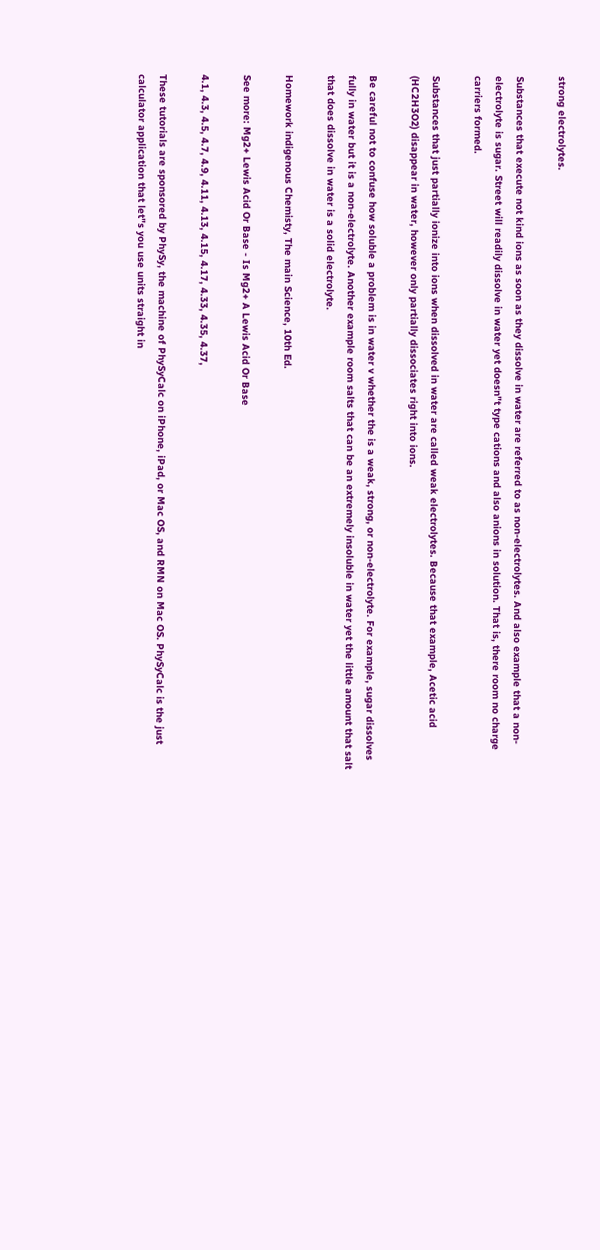strong electrolytes.

Substances that execute not kind ions as soon as they dissolve in water are referred to as non-electrolytes. And also example that a non-electrolyte is sugar. Street will readily dissolve in water yet doesn"t type cations and also anions in solution. That is, there room no charge carriers formed.

Substances that just partially ionize into ions when dissolved in water are called weak electrolytes. Because that example, Acetic acid (HC2H3O2) disappear in water, however only partially dissociates right into ions.

Be careful not to confuse how soluble a problem is in water v whether the is a weak, strong, or non-electrolyte. For example, sugar dissolves fully in water but it is a non-electrolyte. Another example room salts that can be an extremely insoluble in water yet the little amount that salt that does dissolve in water is a solid electrolyte.

Homework indigenous Chemisty, The main Science, 10th Ed.

See more: Mg2+ Lewis Acid Or Base - Is Mg2+ A Lewis Acid Or Base

4.1, 4.3, 4.5, 4.7, 4.9, 4.11, 4.13, 4.15, 4.17, 4.33, 4.35, 4.37,

These tutorials are sponsored by PhySy, the machine of PhySyCalc on iPhone, iPad, or Mac OS, and RMN on Mac OS. PhySyCalc is the just calculator application that let"s you use units straight in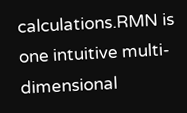calculations.RMN is one intuitive multi-dimensional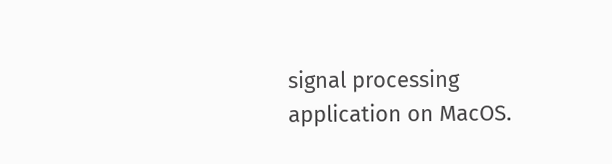signal processing application on MacOS.